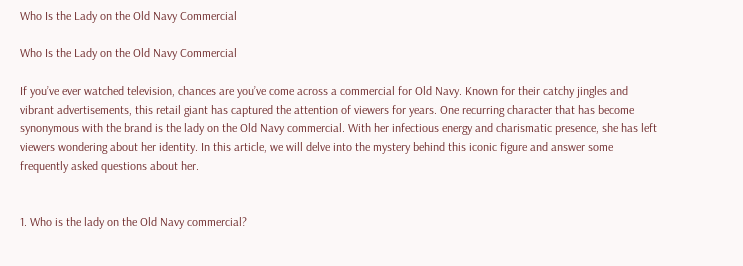Who Is the Lady on the Old Navy Commercial

Who Is the Lady on the Old Navy Commercial

If you’ve ever watched television, chances are you’ve come across a commercial for Old Navy. Known for their catchy jingles and vibrant advertisements, this retail giant has captured the attention of viewers for years. One recurring character that has become synonymous with the brand is the lady on the Old Navy commercial. With her infectious energy and charismatic presence, she has left viewers wondering about her identity. In this article, we will delve into the mystery behind this iconic figure and answer some frequently asked questions about her.


1. Who is the lady on the Old Navy commercial?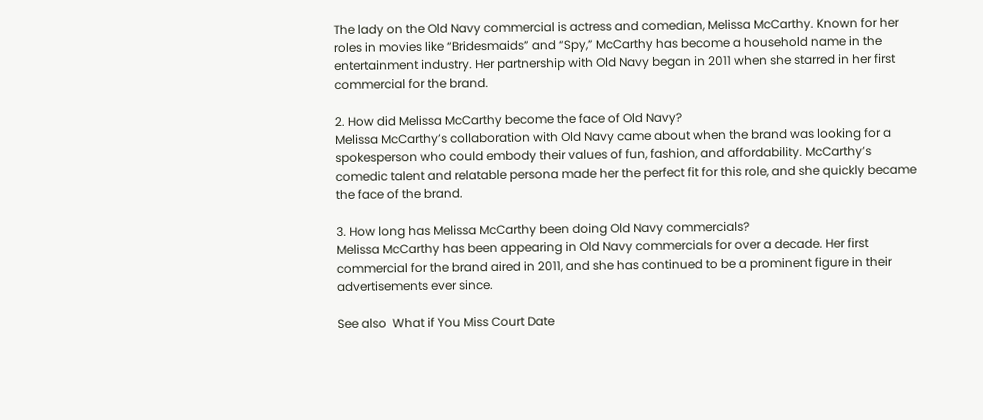The lady on the Old Navy commercial is actress and comedian, Melissa McCarthy. Known for her roles in movies like “Bridesmaids” and “Spy,” McCarthy has become a household name in the entertainment industry. Her partnership with Old Navy began in 2011 when she starred in her first commercial for the brand.

2. How did Melissa McCarthy become the face of Old Navy?
Melissa McCarthy’s collaboration with Old Navy came about when the brand was looking for a spokesperson who could embody their values of fun, fashion, and affordability. McCarthy’s comedic talent and relatable persona made her the perfect fit for this role, and she quickly became the face of the brand.

3. How long has Melissa McCarthy been doing Old Navy commercials?
Melissa McCarthy has been appearing in Old Navy commercials for over a decade. Her first commercial for the brand aired in 2011, and she has continued to be a prominent figure in their advertisements ever since.

See also  What if You Miss Court Date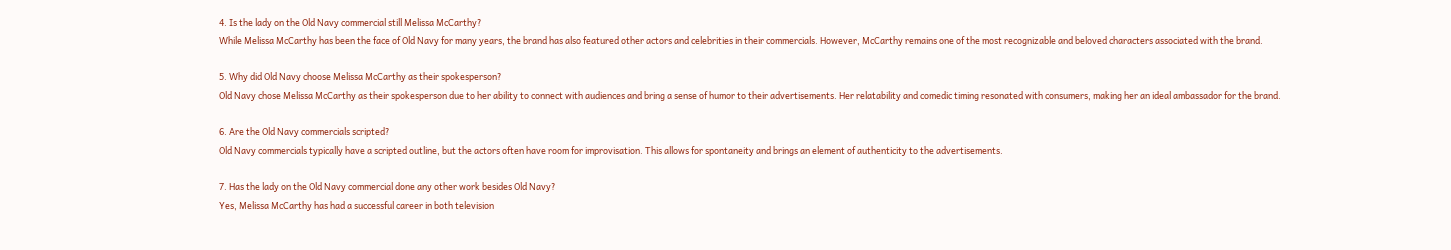4. Is the lady on the Old Navy commercial still Melissa McCarthy?
While Melissa McCarthy has been the face of Old Navy for many years, the brand has also featured other actors and celebrities in their commercials. However, McCarthy remains one of the most recognizable and beloved characters associated with the brand.

5. Why did Old Navy choose Melissa McCarthy as their spokesperson?
Old Navy chose Melissa McCarthy as their spokesperson due to her ability to connect with audiences and bring a sense of humor to their advertisements. Her relatability and comedic timing resonated with consumers, making her an ideal ambassador for the brand.

6. Are the Old Navy commercials scripted?
Old Navy commercials typically have a scripted outline, but the actors often have room for improvisation. This allows for spontaneity and brings an element of authenticity to the advertisements.

7. Has the lady on the Old Navy commercial done any other work besides Old Navy?
Yes, Melissa McCarthy has had a successful career in both television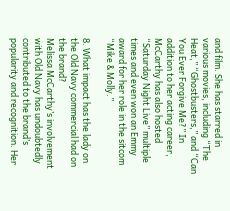and film. She has starred in various movies, including “The Heat,” “Ghostbusters,” and “Can You Ever Forgive Me?” In addition to her acting career, McCarthy has also hosted “Saturday Night Live” multiple times and even won an Emmy award for her role in the sitcom “Mike & Molly.”

8. What impact has the lady on the Old Navy commercial had on the brand?
Melissa McCarthy’s involvement with Old Navy has undoubtedly contributed to the brand’s popularity and recognition. Her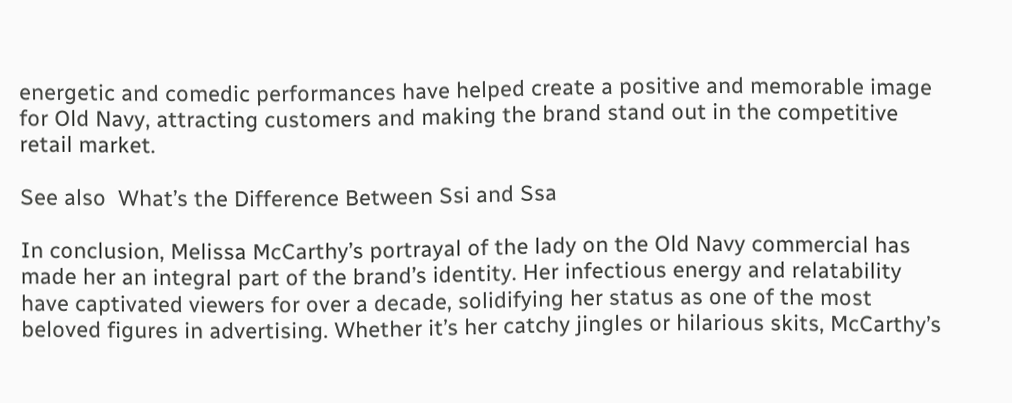energetic and comedic performances have helped create a positive and memorable image for Old Navy, attracting customers and making the brand stand out in the competitive retail market.

See also  What’s the Difference Between Ssi and Ssa

In conclusion, Melissa McCarthy’s portrayal of the lady on the Old Navy commercial has made her an integral part of the brand’s identity. Her infectious energy and relatability have captivated viewers for over a decade, solidifying her status as one of the most beloved figures in advertising. Whether it’s her catchy jingles or hilarious skits, McCarthy’s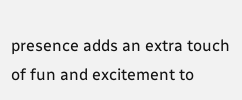presence adds an extra touch of fun and excitement to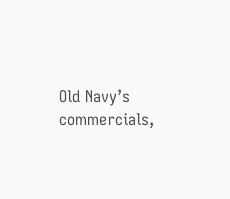Old Navy’s commercials,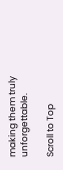making them truly unforgettable.

Scroll to Top